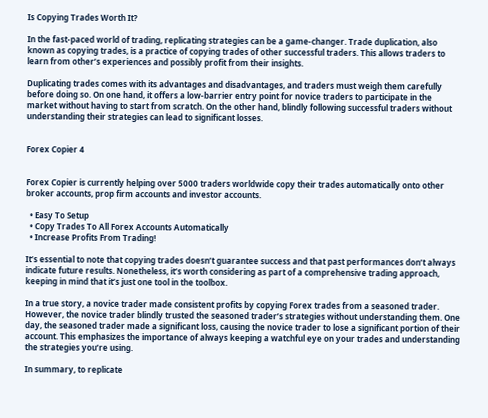Is Copying Trades Worth It?

In the fast-paced world of trading, replicating strategies can be a game-changer. Trade duplication, also known as copying trades, is a practice of copying trades of other successful traders. This allows traders to learn from other’s experiences and possibly profit from their insights.

Duplicating trades comes with its advantages and disadvantages, and traders must weigh them carefully before doing so. On one hand, it offers a low-barrier entry point for novice traders to participate in the market without having to start from scratch. On the other hand, blindly following successful traders without understanding their strategies can lead to significant losses.


Forex Copier 4


Forex Copier is currently helping over 5000 traders worldwide copy their trades automatically onto other broker accounts, prop firm accounts and investor accounts.

  • Easy To Setup
  • Copy Trades To All Forex Accounts Automatically
  • Increase Profits From Trading!

It’s essential to note that copying trades doesn’t guarantee success and that past performances don’t always indicate future results. Nonetheless, it’s worth considering as part of a comprehensive trading approach, keeping in mind that it’s just one tool in the toolbox.

In a true story, a novice trader made consistent profits by copying Forex trades from a seasoned trader. However, the novice trader blindly trusted the seasoned trader’s strategies without understanding them. One day, the seasoned trader made a significant loss, causing the novice trader to lose a significant portion of their account. This emphasizes the importance of always keeping a watchful eye on your trades and understanding the strategies you’re using.

In summary, to replicate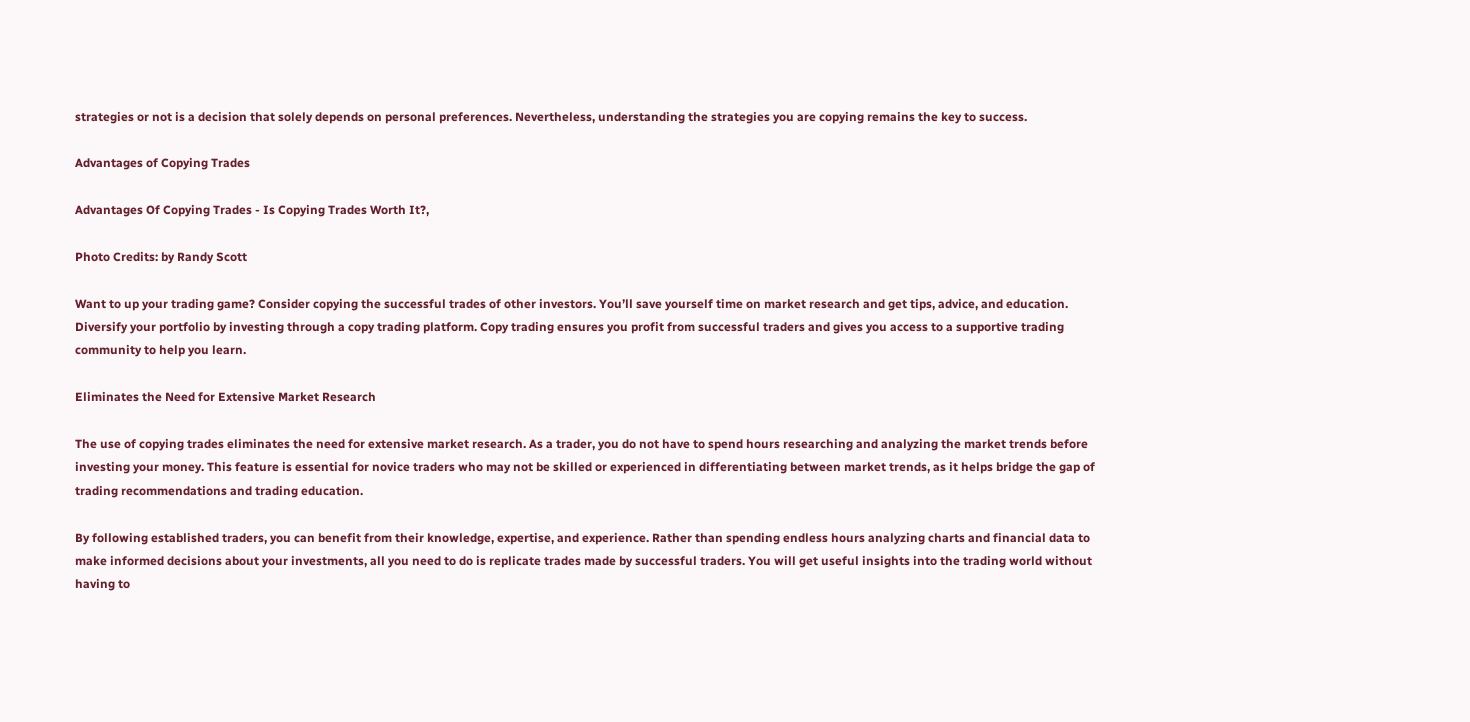strategies or not is a decision that solely depends on personal preferences. Nevertheless, understanding the strategies you are copying remains the key to success.

Advantages of Copying Trades

Advantages Of Copying Trades - Is Copying Trades Worth It?,

Photo Credits: by Randy Scott

Want to up your trading game? Consider copying the successful trades of other investors. You’ll save yourself time on market research and get tips, advice, and education. Diversify your portfolio by investing through a copy trading platform. Copy trading ensures you profit from successful traders and gives you access to a supportive trading community to help you learn.

Eliminates the Need for Extensive Market Research

The use of copying trades eliminates the need for extensive market research. As a trader, you do not have to spend hours researching and analyzing the market trends before investing your money. This feature is essential for novice traders who may not be skilled or experienced in differentiating between market trends, as it helps bridge the gap of trading recommendations and trading education.

By following established traders, you can benefit from their knowledge, expertise, and experience. Rather than spending endless hours analyzing charts and financial data to make informed decisions about your investments, all you need to do is replicate trades made by successful traders. You will get useful insights into the trading world without having to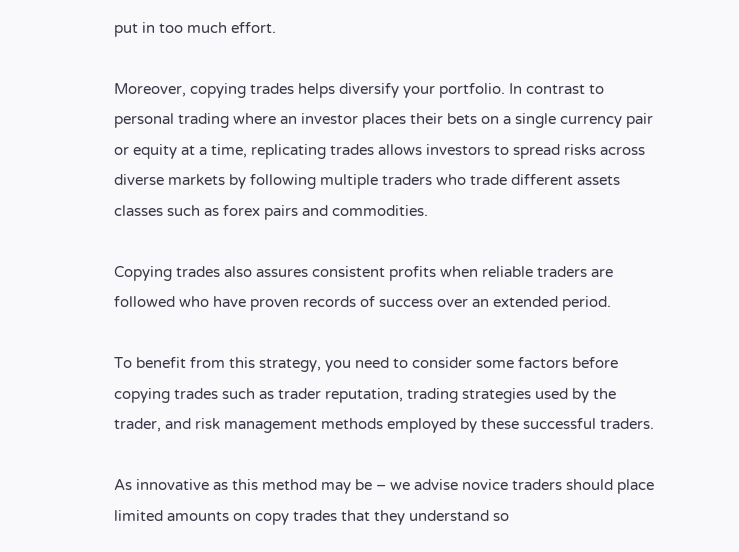put in too much effort.

Moreover, copying trades helps diversify your portfolio. In contrast to personal trading where an investor places their bets on a single currency pair or equity at a time, replicating trades allows investors to spread risks across diverse markets by following multiple traders who trade different assets classes such as forex pairs and commodities.

Copying trades also assures consistent profits when reliable traders are followed who have proven records of success over an extended period.

To benefit from this strategy, you need to consider some factors before copying trades such as trader reputation, trading strategies used by the trader, and risk management methods employed by these successful traders.

As innovative as this method may be – we advise novice traders should place limited amounts on copy trades that they understand so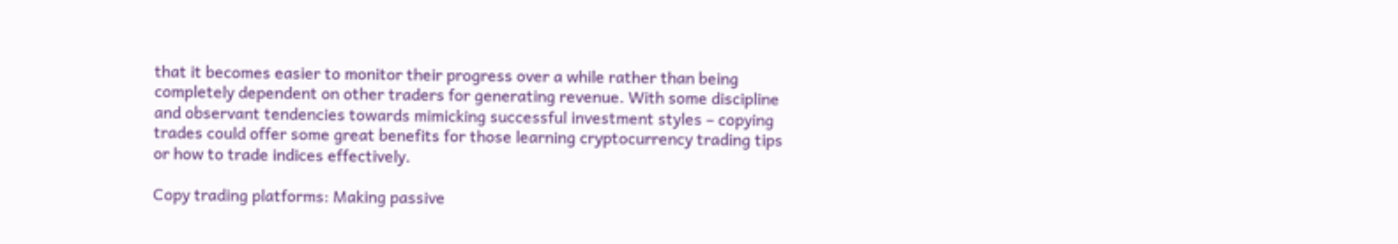that it becomes easier to monitor their progress over a while rather than being completely dependent on other traders for generating revenue. With some discipline and observant tendencies towards mimicking successful investment styles – copying trades could offer some great benefits for those learning cryptocurrency trading tips or how to trade indices effectively.

Copy trading platforms: Making passive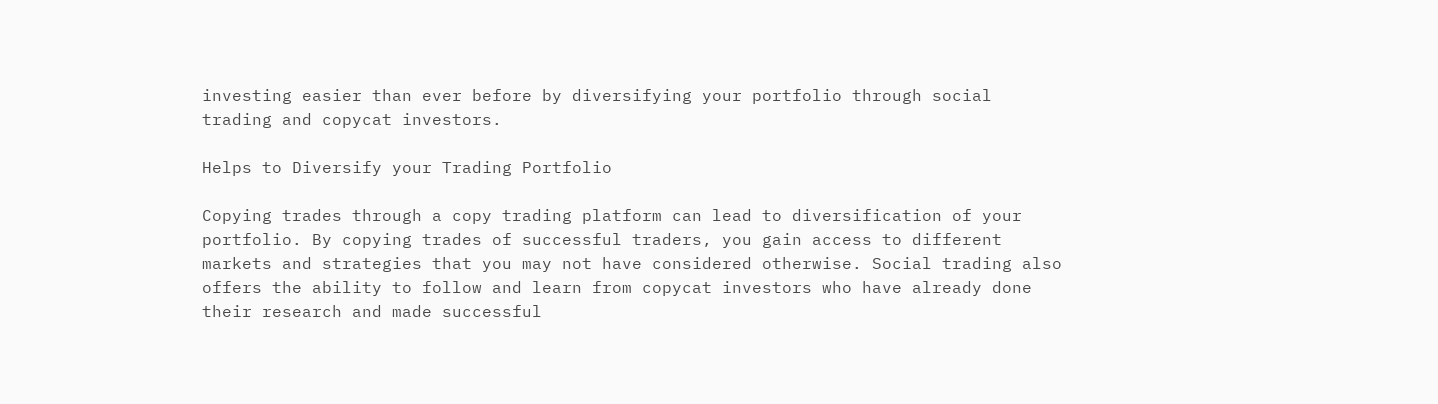investing easier than ever before by diversifying your portfolio through social trading and copycat investors.

Helps to Diversify your Trading Portfolio

Copying trades through a copy trading platform can lead to diversification of your portfolio. By copying trades of successful traders, you gain access to different markets and strategies that you may not have considered otherwise. Social trading also offers the ability to follow and learn from copycat investors who have already done their research and made successful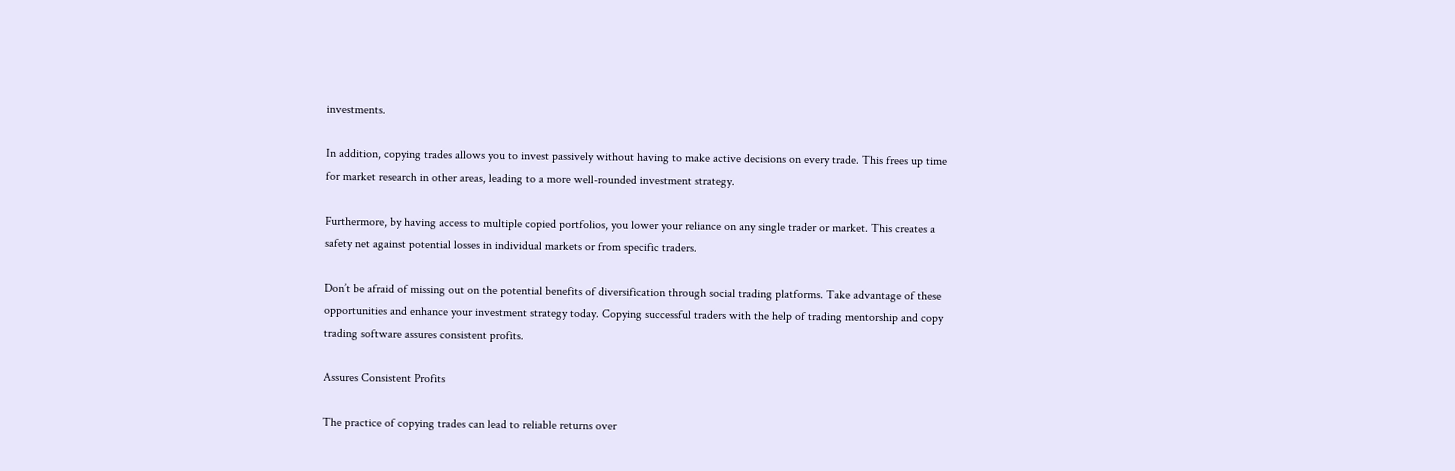investments.

In addition, copying trades allows you to invest passively without having to make active decisions on every trade. This frees up time for market research in other areas, leading to a more well-rounded investment strategy.

Furthermore, by having access to multiple copied portfolios, you lower your reliance on any single trader or market. This creates a safety net against potential losses in individual markets or from specific traders.

Don’t be afraid of missing out on the potential benefits of diversification through social trading platforms. Take advantage of these opportunities and enhance your investment strategy today. Copying successful traders with the help of trading mentorship and copy trading software assures consistent profits.

Assures Consistent Profits

The practice of copying trades can lead to reliable returns over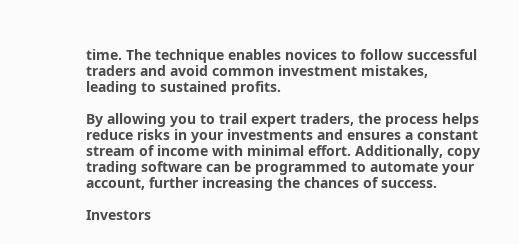time. The technique enables novices to follow successful traders and avoid common investment mistakes, leading to sustained profits.

By allowing you to trail expert traders, the process helps reduce risks in your investments and ensures a constant stream of income with minimal effort. Additionally, copy trading software can be programmed to automate your account, further increasing the chances of success.

Investors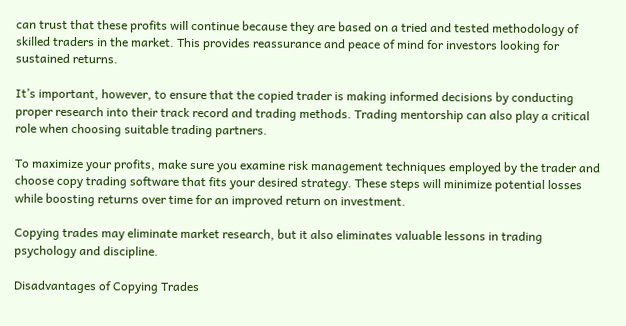can trust that these profits will continue because they are based on a tried and tested methodology of skilled traders in the market. This provides reassurance and peace of mind for investors looking for sustained returns.

It’s important, however, to ensure that the copied trader is making informed decisions by conducting proper research into their track record and trading methods. Trading mentorship can also play a critical role when choosing suitable trading partners.

To maximize your profits, make sure you examine risk management techniques employed by the trader and choose copy trading software that fits your desired strategy. These steps will minimize potential losses while boosting returns over time for an improved return on investment.

Copying trades may eliminate market research, but it also eliminates valuable lessons in trading psychology and discipline.

Disadvantages of Copying Trades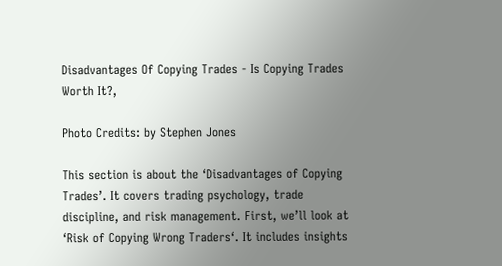Disadvantages Of Copying Trades - Is Copying Trades Worth It?,

Photo Credits: by Stephen Jones

This section is about the ‘Disadvantages of Copying Trades’. It covers trading psychology, trade discipline, and risk management. First, we’ll look at ‘Risk of Copying Wrong Traders‘. It includes insights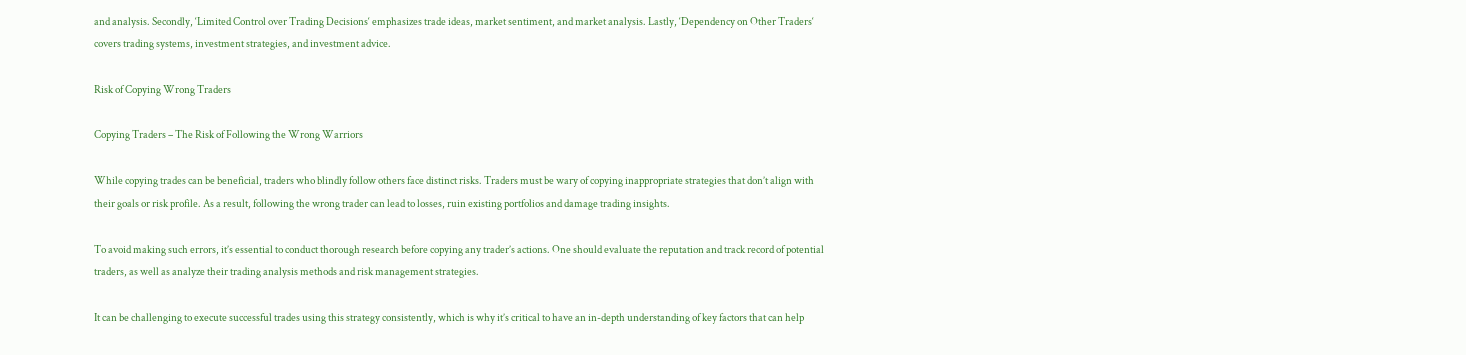and analysis. Secondly, ‘Limited Control over Trading Decisions‘ emphasizes trade ideas, market sentiment, and market analysis. Lastly, ‘Dependency on Other Traders‘ covers trading systems, investment strategies, and investment advice.

Risk of Copying Wrong Traders

Copying Traders – The Risk of Following the Wrong Warriors

While copying trades can be beneficial, traders who blindly follow others face distinct risks. Traders must be wary of copying inappropriate strategies that don’t align with their goals or risk profile. As a result, following the wrong trader can lead to losses, ruin existing portfolios and damage trading insights.

To avoid making such errors, it’s essential to conduct thorough research before copying any trader’s actions. One should evaluate the reputation and track record of potential traders, as well as analyze their trading analysis methods and risk management strategies.

It can be challenging to execute successful trades using this strategy consistently, which is why it’s critical to have an in-depth understanding of key factors that can help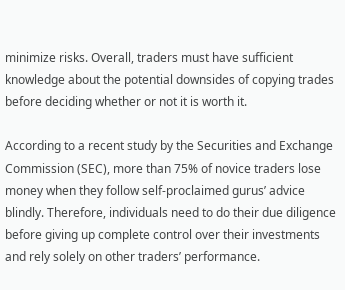minimize risks. Overall, traders must have sufficient knowledge about the potential downsides of copying trades before deciding whether or not it is worth it.

According to a recent study by the Securities and Exchange Commission (SEC), more than 75% of novice traders lose money when they follow self-proclaimed gurus’ advice blindly. Therefore, individuals need to do their due diligence before giving up complete control over their investments and rely solely on other traders’ performance.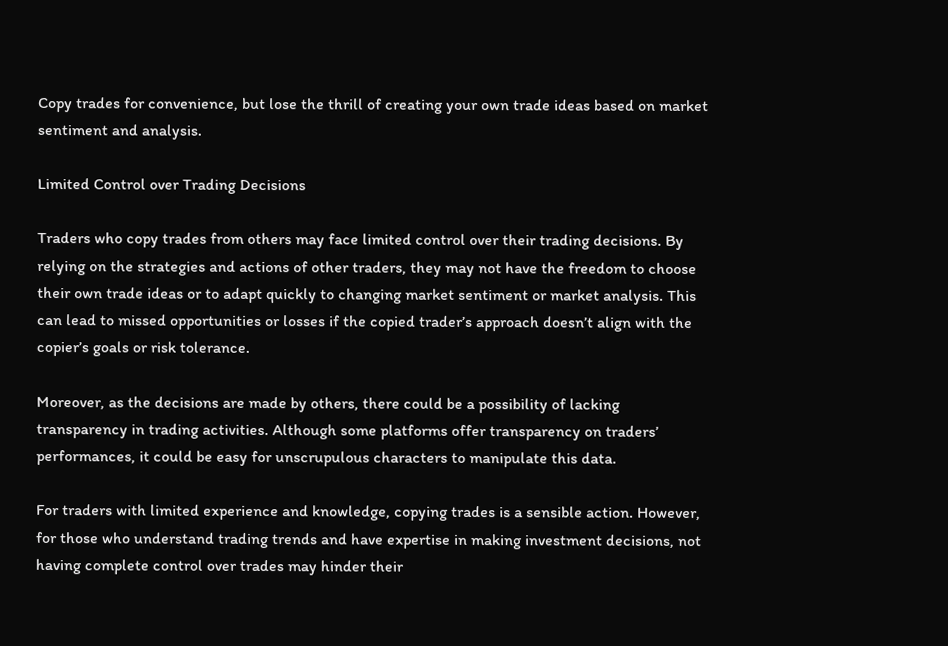Copy trades for convenience, but lose the thrill of creating your own trade ideas based on market sentiment and analysis.

Limited Control over Trading Decisions

Traders who copy trades from others may face limited control over their trading decisions. By relying on the strategies and actions of other traders, they may not have the freedom to choose their own trade ideas or to adapt quickly to changing market sentiment or market analysis. This can lead to missed opportunities or losses if the copied trader’s approach doesn’t align with the copier’s goals or risk tolerance.

Moreover, as the decisions are made by others, there could be a possibility of lacking transparency in trading activities. Although some platforms offer transparency on traders’ performances, it could be easy for unscrupulous characters to manipulate this data.

For traders with limited experience and knowledge, copying trades is a sensible action. However, for those who understand trading trends and have expertise in making investment decisions, not having complete control over trades may hinder their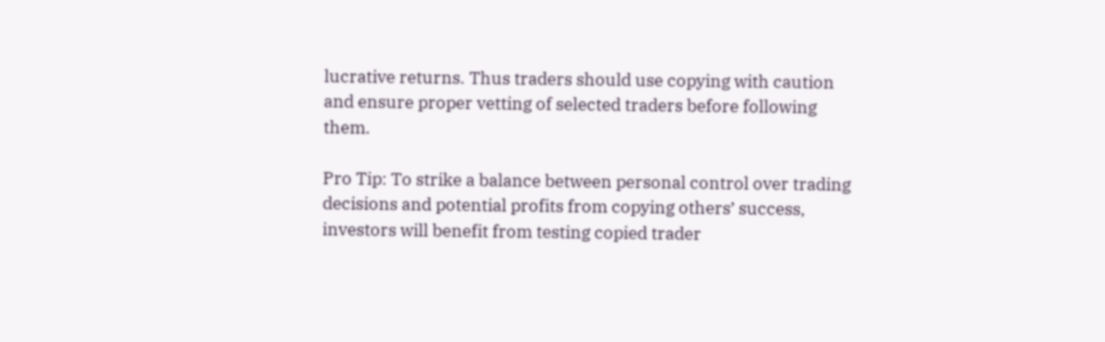lucrative returns. Thus traders should use copying with caution and ensure proper vetting of selected traders before following them.

Pro Tip: To strike a balance between personal control over trading decisions and potential profits from copying others’ success, investors will benefit from testing copied trader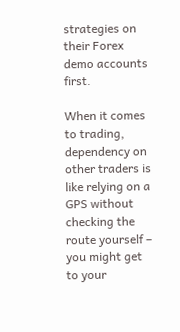strategies on their Forex demo accounts first.

When it comes to trading, dependency on other traders is like relying on a GPS without checking the route yourself – you might get to your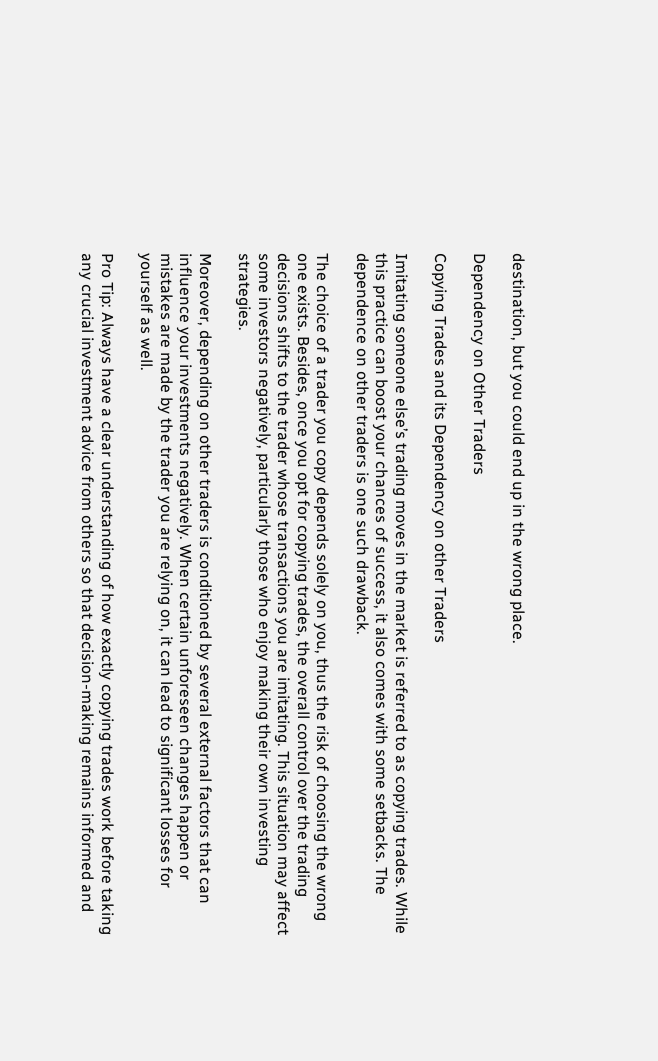destination, but you could end up in the wrong place.

Dependency on Other Traders

Copying Trades and its Dependency on other Traders

Imitating someone else’s trading moves in the market is referred to as copying trades. While this practice can boost your chances of success, it also comes with some setbacks. The dependence on other traders is one such drawback.

The choice of a trader you copy depends solely on you, thus the risk of choosing the wrong one exists. Besides, once you opt for copying trades, the overall control over the trading decisions shifts to the trader whose transactions you are imitating. This situation may affect some investors negatively, particularly those who enjoy making their own investing strategies.

Moreover, depending on other traders is conditioned by several external factors that can influence your investments negatively. When certain unforeseen changes happen or mistakes are made by the trader you are relying on, it can lead to significant losses for yourself as well.

Pro Tip: Always have a clear understanding of how exactly copying trades work before taking any crucial investment advice from others so that decision-making remains informed and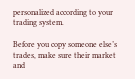personalized according to your trading system.

Before you copy someone else’s trades, make sure their market and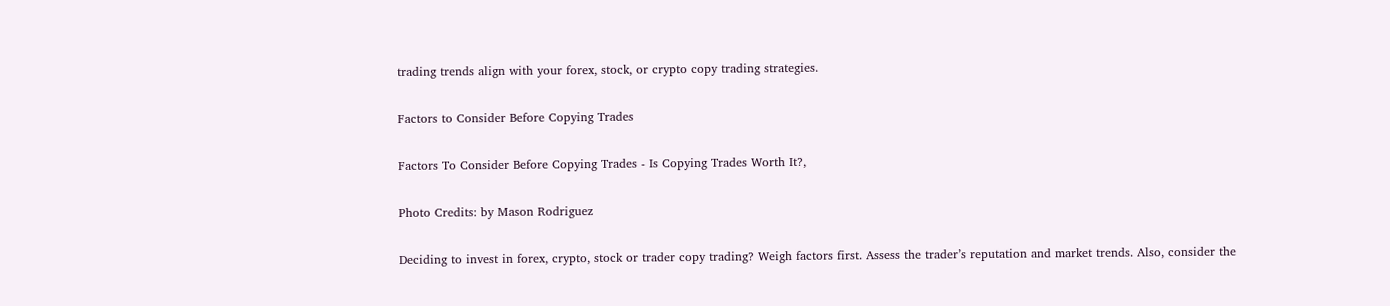trading trends align with your forex, stock, or crypto copy trading strategies.

Factors to Consider Before Copying Trades

Factors To Consider Before Copying Trades - Is Copying Trades Worth It?,

Photo Credits: by Mason Rodriguez

Deciding to invest in forex, crypto, stock or trader copy trading? Weigh factors first. Assess the trader’s reputation and market trends. Also, consider the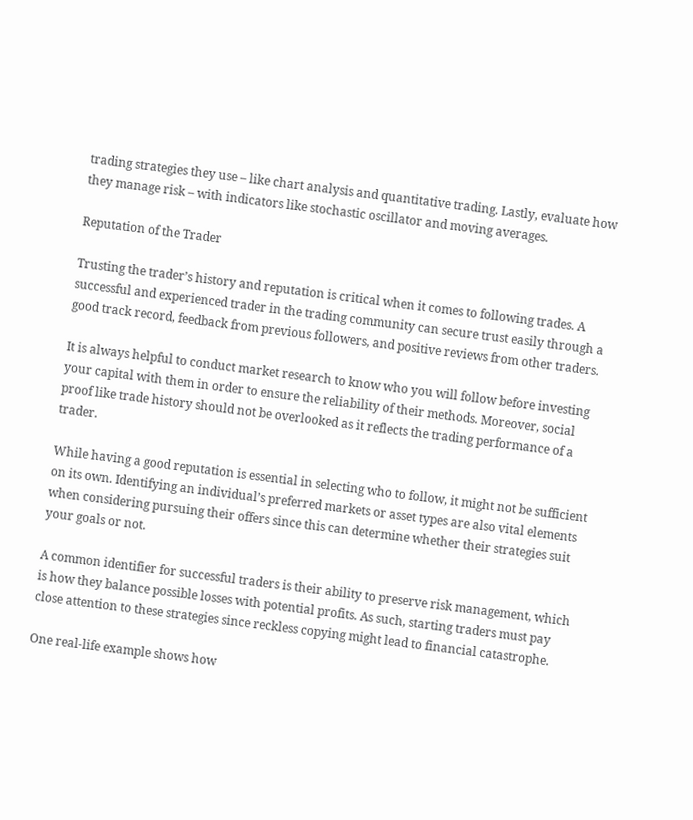trading strategies they use – like chart analysis and quantitative trading. Lastly, evaluate how they manage risk – with indicators like stochastic oscillator and moving averages.

Reputation of the Trader

Trusting the trader’s history and reputation is critical when it comes to following trades. A successful and experienced trader in the trading community can secure trust easily through a good track record, feedback from previous followers, and positive reviews from other traders.

It is always helpful to conduct market research to know who you will follow before investing your capital with them in order to ensure the reliability of their methods. Moreover, social proof like trade history should not be overlooked as it reflects the trading performance of a trader.

While having a good reputation is essential in selecting who to follow, it might not be sufficient on its own. Identifying an individual’s preferred markets or asset types are also vital elements when considering pursuing their offers since this can determine whether their strategies suit your goals or not.

A common identifier for successful traders is their ability to preserve risk management, which is how they balance possible losses with potential profits. As such, starting traders must pay close attention to these strategies since reckless copying might lead to financial catastrophe.

One real-life example shows how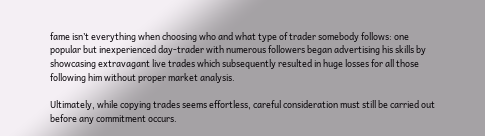fame isn’t everything when choosing who and what type of trader somebody follows: one popular but inexperienced day-trader with numerous followers began advertising his skills by showcasing extravagant live trades which subsequently resulted in huge losses for all those following him without proper market analysis.

Ultimately, while copying trades seems effortless, careful consideration must still be carried out before any commitment occurs.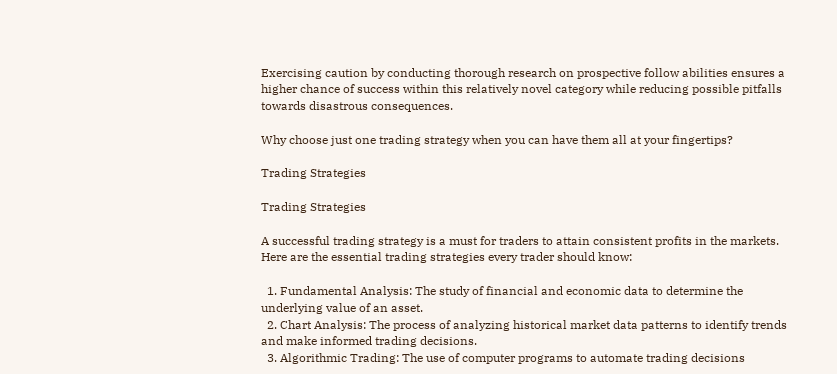Exercising caution by conducting thorough research on prospective follow abilities ensures a higher chance of success within this relatively novel category while reducing possible pitfalls towards disastrous consequences.

Why choose just one trading strategy when you can have them all at your fingertips?

Trading Strategies

Trading Strategies

A successful trading strategy is a must for traders to attain consistent profits in the markets. Here are the essential trading strategies every trader should know:

  1. Fundamental Analysis: The study of financial and economic data to determine the underlying value of an asset.
  2. Chart Analysis: The process of analyzing historical market data patterns to identify trends and make informed trading decisions.
  3. Algorithmic Trading: The use of computer programs to automate trading decisions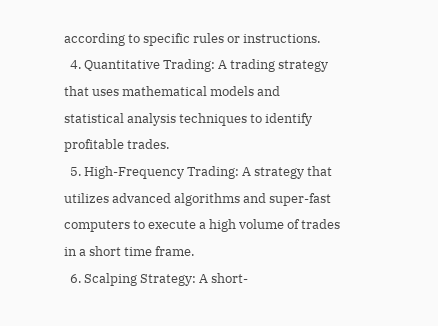according to specific rules or instructions.
  4. Quantitative Trading: A trading strategy that uses mathematical models and statistical analysis techniques to identify profitable trades.
  5. High-Frequency Trading: A strategy that utilizes advanced algorithms and super-fast computers to execute a high volume of trades in a short time frame.
  6. Scalping Strategy: A short-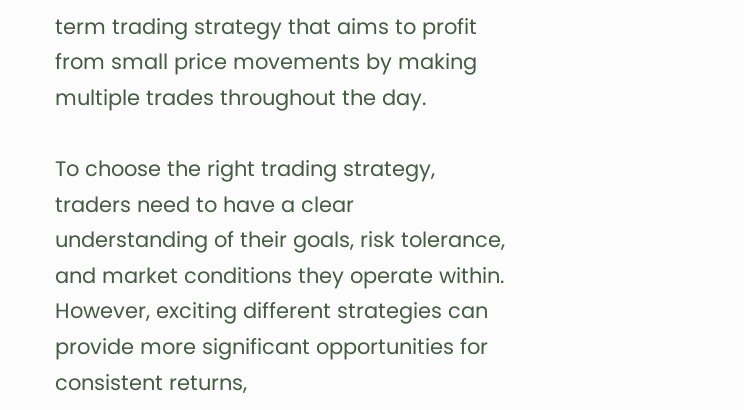term trading strategy that aims to profit from small price movements by making multiple trades throughout the day.

To choose the right trading strategy, traders need to have a clear understanding of their goals, risk tolerance, and market conditions they operate within. However, exciting different strategies can provide more significant opportunities for consistent returns,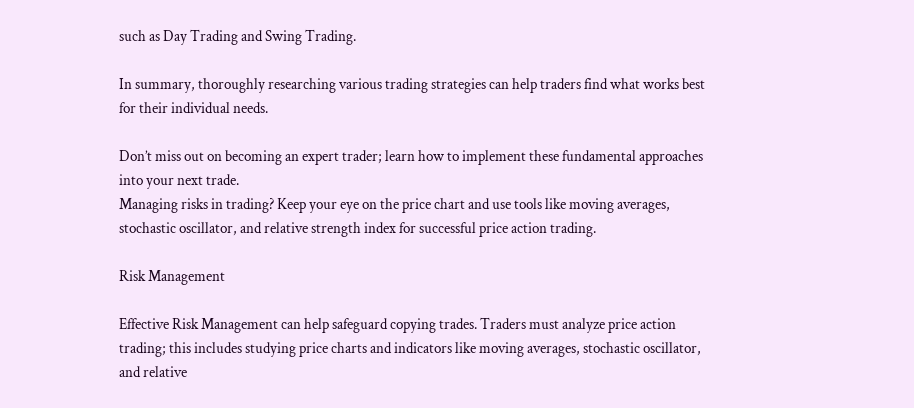such as Day Trading and Swing Trading.

In summary, thoroughly researching various trading strategies can help traders find what works best for their individual needs.

Don’t miss out on becoming an expert trader; learn how to implement these fundamental approaches into your next trade.
Managing risks in trading? Keep your eye on the price chart and use tools like moving averages, stochastic oscillator, and relative strength index for successful price action trading.

Risk Management

Effective Risk Management can help safeguard copying trades. Traders must analyze price action trading; this includes studying price charts and indicators like moving averages, stochastic oscillator, and relative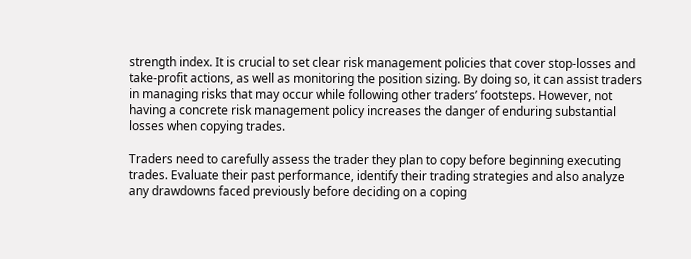strength index. It is crucial to set clear risk management policies that cover stop-losses and take-profit actions, as well as monitoring the position sizing. By doing so, it can assist traders in managing risks that may occur while following other traders’ footsteps. However, not having a concrete risk management policy increases the danger of enduring substantial losses when copying trades.

Traders need to carefully assess the trader they plan to copy before beginning executing trades. Evaluate their past performance, identify their trading strategies and also analyze any drawdowns faced previously before deciding on a coping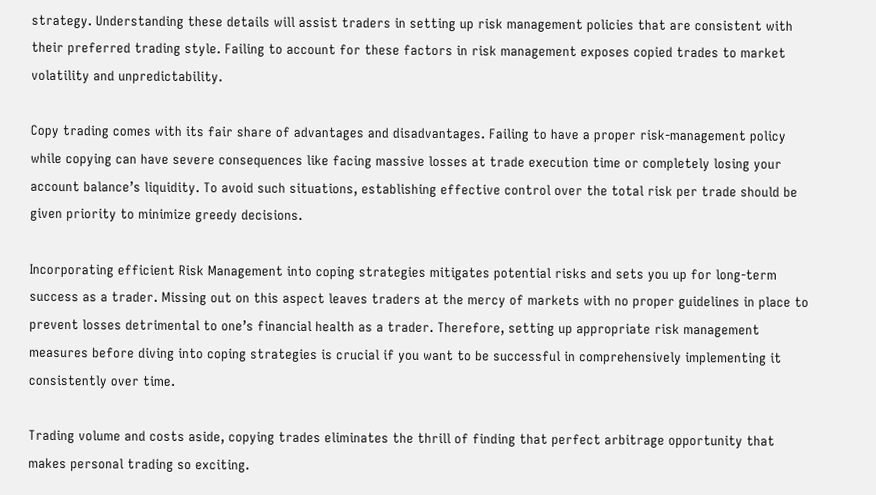strategy. Understanding these details will assist traders in setting up risk management policies that are consistent with their preferred trading style. Failing to account for these factors in risk management exposes copied trades to market volatility and unpredictability.

Copy trading comes with its fair share of advantages and disadvantages. Failing to have a proper risk-management policy while copying can have severe consequences like facing massive losses at trade execution time or completely losing your account balance’s liquidity. To avoid such situations, establishing effective control over the total risk per trade should be given priority to minimize greedy decisions.

Incorporating efficient Risk Management into coping strategies mitigates potential risks and sets you up for long-term success as a trader. Missing out on this aspect leaves traders at the mercy of markets with no proper guidelines in place to prevent losses detrimental to one’s financial health as a trader. Therefore, setting up appropriate risk management measures before diving into coping strategies is crucial if you want to be successful in comprehensively implementing it consistently over time.

Trading volume and costs aside, copying trades eliminates the thrill of finding that perfect arbitrage opportunity that makes personal trading so exciting.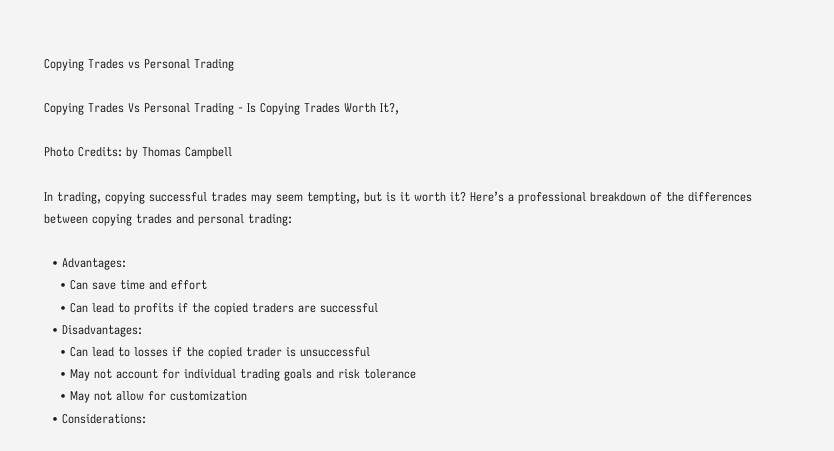Copying Trades vs Personal Trading

Copying Trades Vs Personal Trading - Is Copying Trades Worth It?,

Photo Credits: by Thomas Campbell

In trading, copying successful trades may seem tempting, but is it worth it? Here’s a professional breakdown of the differences between copying trades and personal trading:

  • Advantages:
    • Can save time and effort
    • Can lead to profits if the copied traders are successful
  • Disadvantages:
    • Can lead to losses if the copied trader is unsuccessful
    • May not account for individual trading goals and risk tolerance
    • May not allow for customization
  • Considerations: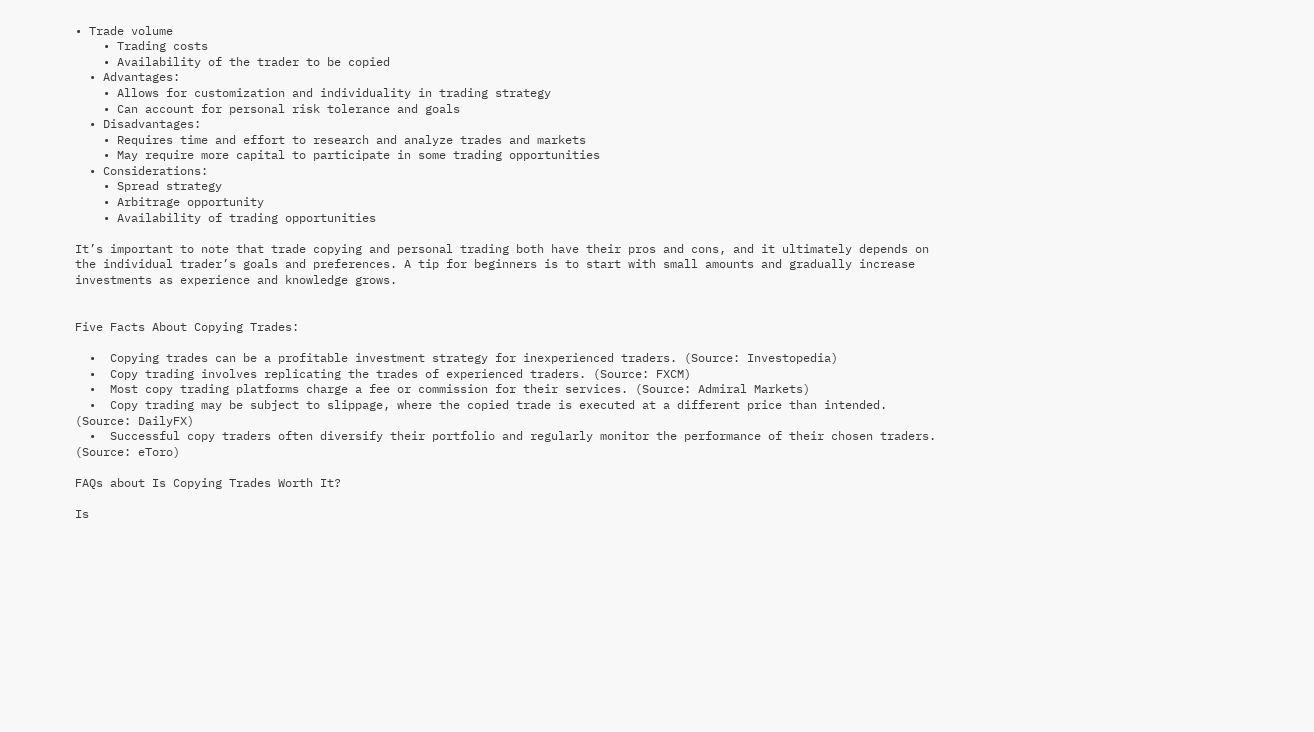• Trade volume
    • Trading costs
    • Availability of the trader to be copied
  • Advantages:
    • Allows for customization and individuality in trading strategy
    • Can account for personal risk tolerance and goals
  • Disadvantages:
    • Requires time and effort to research and analyze trades and markets
    • May require more capital to participate in some trading opportunities
  • Considerations:
    • Spread strategy
    • Arbitrage opportunity
    • Availability of trading opportunities

It’s important to note that trade copying and personal trading both have their pros and cons, and it ultimately depends on the individual trader’s goals and preferences. A tip for beginners is to start with small amounts and gradually increase investments as experience and knowledge grows.


Five Facts About Copying Trades:

  •  Copying trades can be a profitable investment strategy for inexperienced traders. (Source: Investopedia)
  •  Copy trading involves replicating the trades of experienced traders. (Source: FXCM)
  •  Most copy trading platforms charge a fee or commission for their services. (Source: Admiral Markets)
  •  Copy trading may be subject to slippage, where the copied trade is executed at a different price than intended. (Source: DailyFX)
  •  Successful copy traders often diversify their portfolio and regularly monitor the performance of their chosen traders. (Source: eToro)

FAQs about Is Copying Trades Worth It?

Is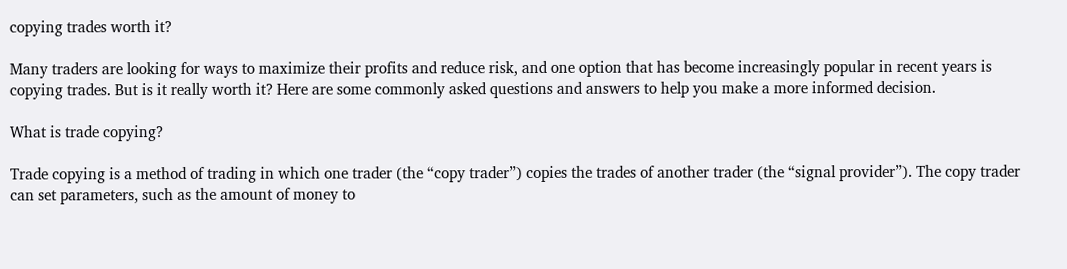copying trades worth it?

Many traders are looking for ways to maximize their profits and reduce risk, and one option that has become increasingly popular in recent years is copying trades. But is it really worth it? Here are some commonly asked questions and answers to help you make a more informed decision.

What is trade copying?

Trade copying is a method of trading in which one trader (the “copy trader”) copies the trades of another trader (the “signal provider”). The copy trader can set parameters, such as the amount of money to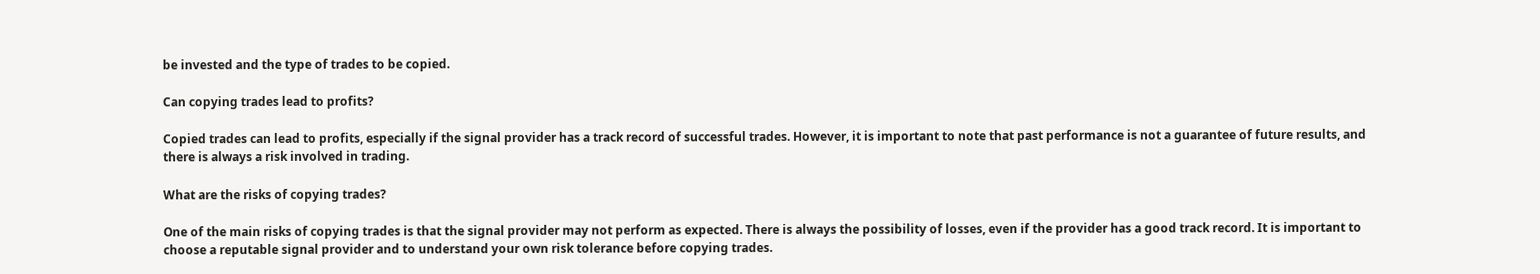be invested and the type of trades to be copied.

Can copying trades lead to profits?

Copied trades can lead to profits, especially if the signal provider has a track record of successful trades. However, it is important to note that past performance is not a guarantee of future results, and there is always a risk involved in trading.

What are the risks of copying trades?

One of the main risks of copying trades is that the signal provider may not perform as expected. There is always the possibility of losses, even if the provider has a good track record. It is important to choose a reputable signal provider and to understand your own risk tolerance before copying trades.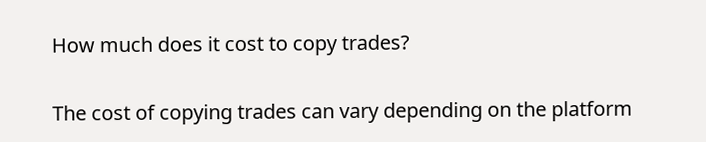How much does it cost to copy trades?

The cost of copying trades can vary depending on the platform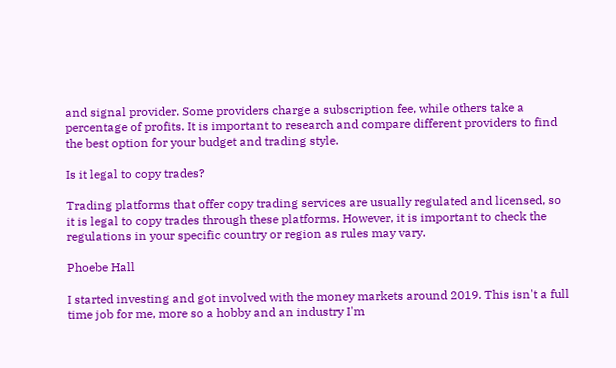and signal provider. Some providers charge a subscription fee, while others take a percentage of profits. It is important to research and compare different providers to find the best option for your budget and trading style.

Is it legal to copy trades?

Trading platforms that offer copy trading services are usually regulated and licensed, so it is legal to copy trades through these platforms. However, it is important to check the regulations in your specific country or region as rules may vary.

Phoebe Hall

I started investing and got involved with the money markets around 2019. This isn't a full time job for me, more so a hobby and an industry I'm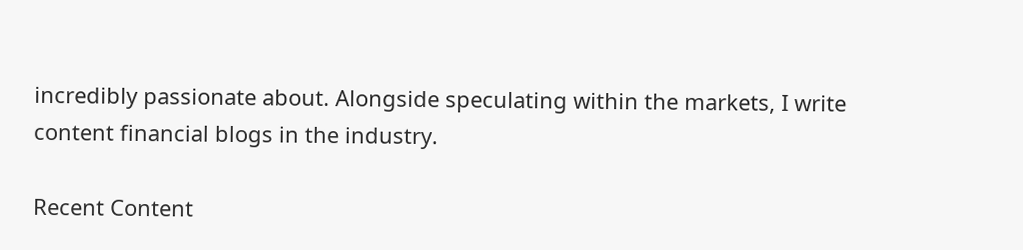incredibly passionate about. Alongside speculating within the markets, I write content financial blogs in the industry.

Recent Content